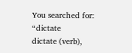You searched for: “dictate
dictate (verb),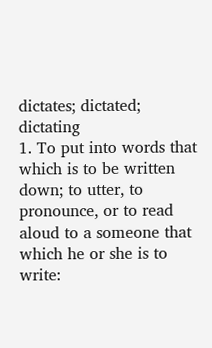dictates; dictated; dictating
1. To put into words that which is to be written down; to utter, to pronounce, or to read aloud to a someone that which he or she is to write: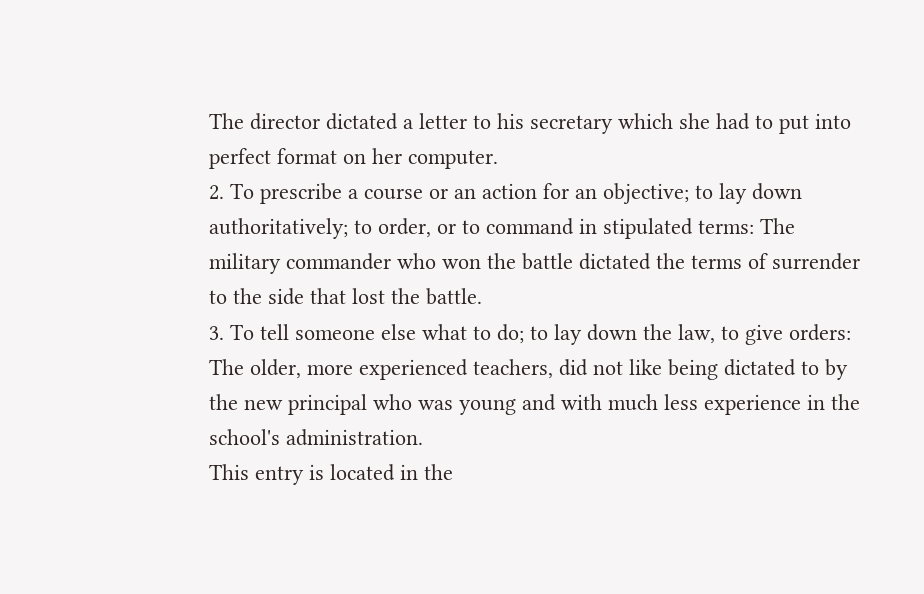The director dictated a letter to his secretary which she had to put into perfect format on her computer.
2. To prescribe a course or an action for an objective; to lay down authoritatively; to order, or to command in stipulated terms: The military commander who won the battle dictated the terms of surrender to the side that lost the battle.
3. To tell someone else what to do; to lay down the law, to give orders: The older, more experienced teachers, did not like being dictated to by the new principal who was young and with much less experience in the school's administration.
This entry is located in the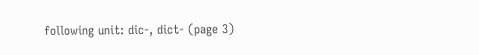following unit: dic-, dict- (page 3)